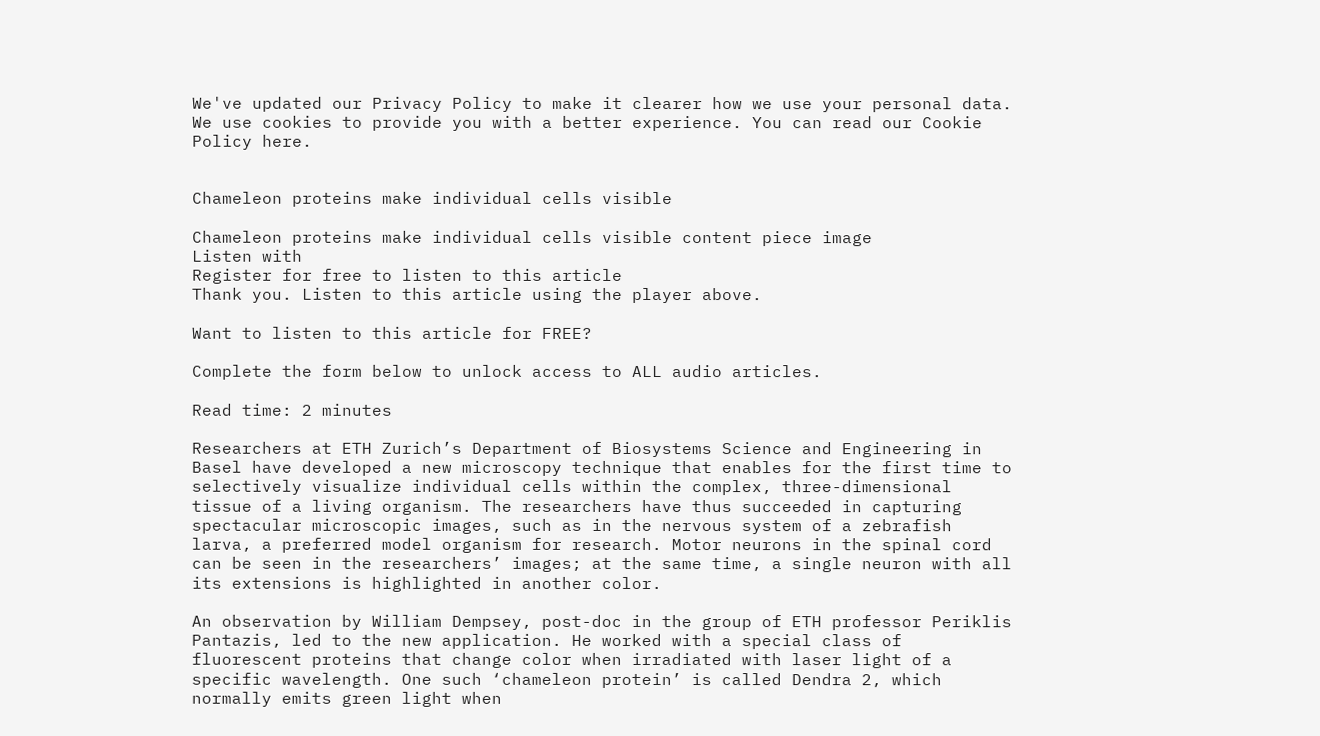We've updated our Privacy Policy to make it clearer how we use your personal data. We use cookies to provide you with a better experience. You can read our Cookie Policy here.


Chameleon proteins make individual cells visible

Chameleon proteins make individual cells visible content piece image
Listen with
Register for free to listen to this article
Thank you. Listen to this article using the player above.

Want to listen to this article for FREE?

Complete the form below to unlock access to ALL audio articles.

Read time: 2 minutes

Researchers at ETH Zurich’s Department of Biosystems Science and Engineering in Basel have developed a new microscopy technique that enables for the first time to selectively visualize individual cells within the complex, three-dimensional tissue of a living organism. The researchers have thus succeeded in capturing spectacular microscopic images, such as in the nervous system of a zebrafish larva, a preferred model organism for research. Motor neurons in the spinal cord can be seen in the researchers’ images; at the same time, a single neuron with all its extensions is highlighted in another color.

An observation by William Dempsey, post-doc in the group of ETH professor Periklis Pantazis, led to the new application. He worked with a special class of fluorescent proteins that change color when irradiated with laser light of a specific wavelength. One such ‘chameleon protein’ is called Dendra 2, which normally emits green light when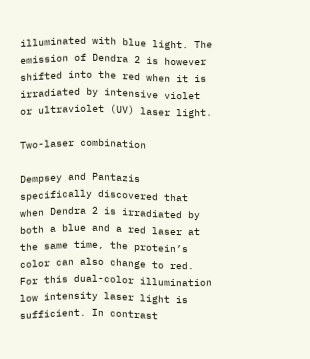illuminated with blue light. The emission of Dendra 2 is however shifted into the red when it is irradiated by intensive violet or ultraviolet (UV) laser light.

Two-laser combination

Dempsey and Pantazis specifically discovered that when Dendra 2 is irradiated by both a blue and a red laser at the same time, the protein’s color can also change to red. For this dual-color illumination low intensity laser light is sufficient. In contrast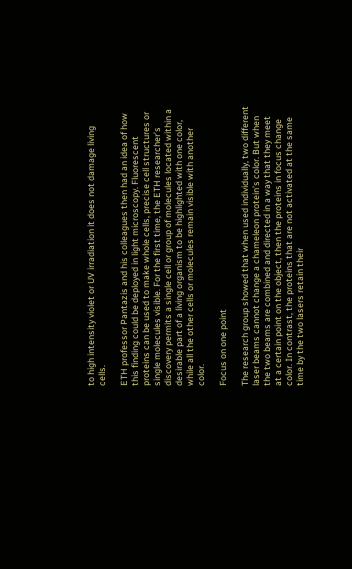to high intensity violet or UV irradiation it does not damage living cells.

ETH professor Pantazis and his colleagues then had an idea of how this finding could be deployed in light microscopy. Fluorescent proteins can be used to make whole cells, precise cell structures or single molecules visible. For the first time, the ETH researcher’s discovery permits a single cell or group of molecules located within a desirable part of a living organism to be highlighted with one color, while all the other cells or molecules remain visible with another color.

Focus on one point

The research group showed that when used individually, two different laser beams cannot change a chameleon protein’s color. But when the two beams are combined and directed in a way that they meet at a certain point on the object, then the proteins in focus change color. In contrast, the proteins that are not activated at the same time by the two lasers retain their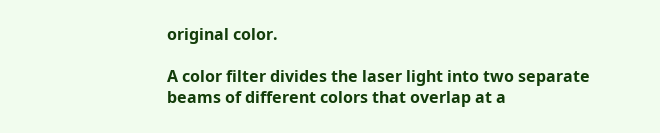original color.

A color filter divides the laser light into two separate beams of different colors that overlap at a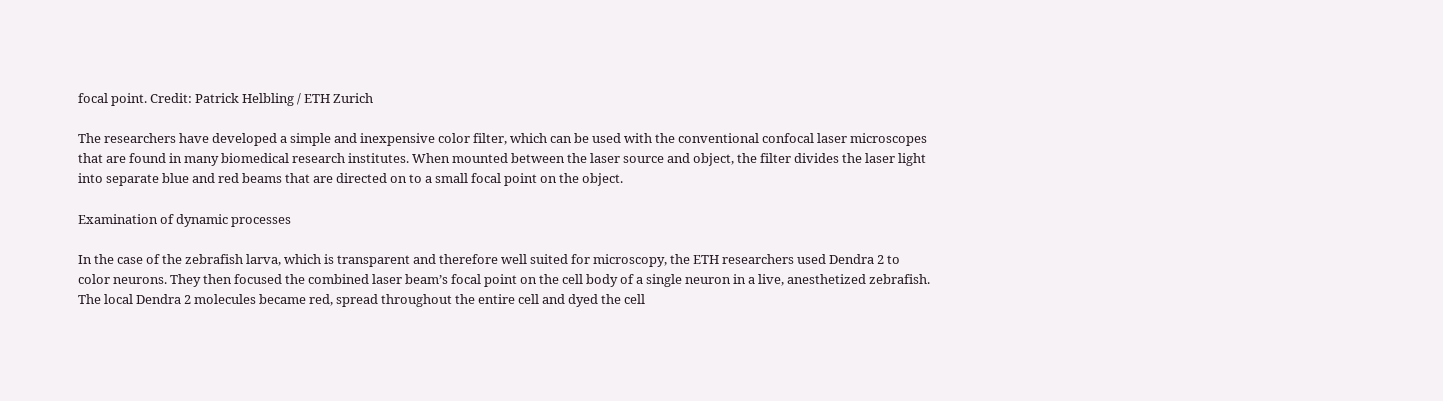focal point. Credit: Patrick Helbling / ETH Zurich

The researchers have developed a simple and inexpensive color filter, which can be used with the conventional confocal laser microscopes that are found in many biomedical research institutes. When mounted between the laser source and object, the filter divides the laser light into separate blue and red beams that are directed on to a small focal point on the object.

Examination of dynamic processes

In the case of the zebrafish larva, which is transparent and therefore well suited for microscopy, the ETH researchers used Dendra 2 to color neurons. They then focused the combined laser beam’s focal point on the cell body of a single neuron in a live, anesthetized zebrafish. The local Dendra 2 molecules became red, spread throughout the entire cell and dyed the cell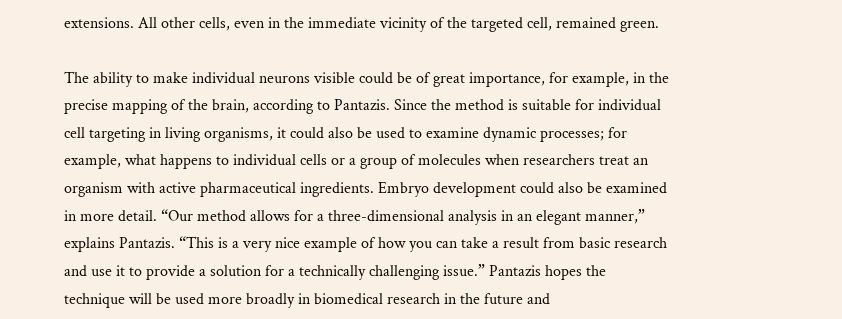extensions. All other cells, even in the immediate vicinity of the targeted cell, remained green.

The ability to make individual neurons visible could be of great importance, for example, in the precise mapping of the brain, according to Pantazis. Since the method is suitable for individual cell targeting in living organisms, it could also be used to examine dynamic processes; for example, what happens to individual cells or a group of molecules when researchers treat an organism with active pharmaceutical ingredients. Embryo development could also be examined in more detail. “Our method allows for a three-dimensional analysis in an elegant manner,” explains Pantazis. “This is a very nice example of how you can take a result from basic research and use it to provide a solution for a technically challenging issue.” Pantazis hopes the technique will be used more broadly in biomedical research in the future and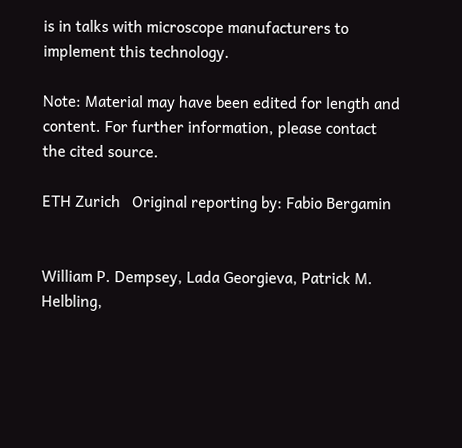is in talks with microscope manufacturers to implement this technology.

Note: Material may have been edited for length and content. For further information, please contact the cited source.

ETH Zurich   Original reporting by: Fabio Bergamin


William P. Dempsey, Lada Georgieva, Patrick M. Helbling,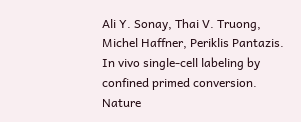Ali Y. Sonay, Thai V. Truong, Michel Haffner, Periklis Pantazis. In vivo single-cell labeling by confined primed conversion.   Nature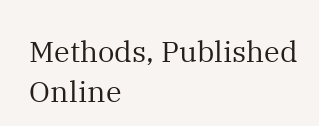Methods, Published Online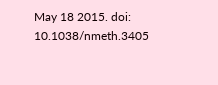May 18 2015. doi: 10.1038/nmeth.3405